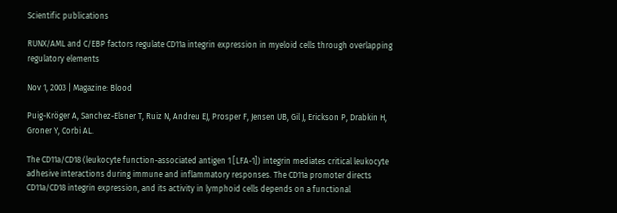Scientific publications

RUNX/AML and C/EBP factors regulate CD11a integrin expression in myeloid cells through overlapping regulatory elements

Nov 1, 2003 | Magazine: Blood

Puig-Kröger A, Sanchez-Elsner T, Ruiz N, Andreu EJ, Prosper F, Jensen UB, Gil J, Erickson P, Drabkin H, Groner Y, Corbi AL.

The CD11a/CD18 (leukocyte function-associated antigen 1 [LFA-1]) integrin mediates critical leukocyte adhesive interactions during immune and inflammatory responses. The CD11a promoter directs CD11a/CD18 integrin expression, and its activity in lymphoid cells depends on a functional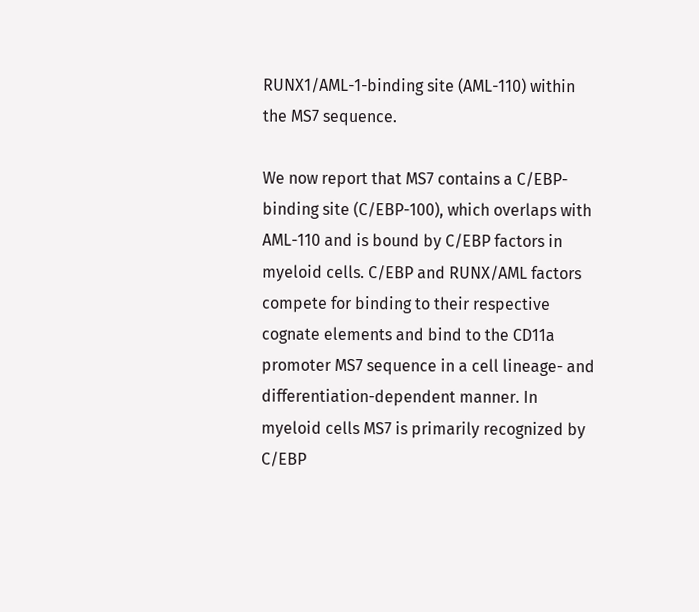RUNX1/AML-1-binding site (AML-110) within the MS7 sequence.

We now report that MS7 contains a C/EBP-binding site (C/EBP-100), which overlaps with AML-110 and is bound by C/EBP factors in myeloid cells. C/EBP and RUNX/AML factors compete for binding to their respective cognate elements and bind to the CD11a promoter MS7 sequence in a cell lineage- and differentiation-dependent manner. In myeloid cells MS7 is primarily recognized by C/EBP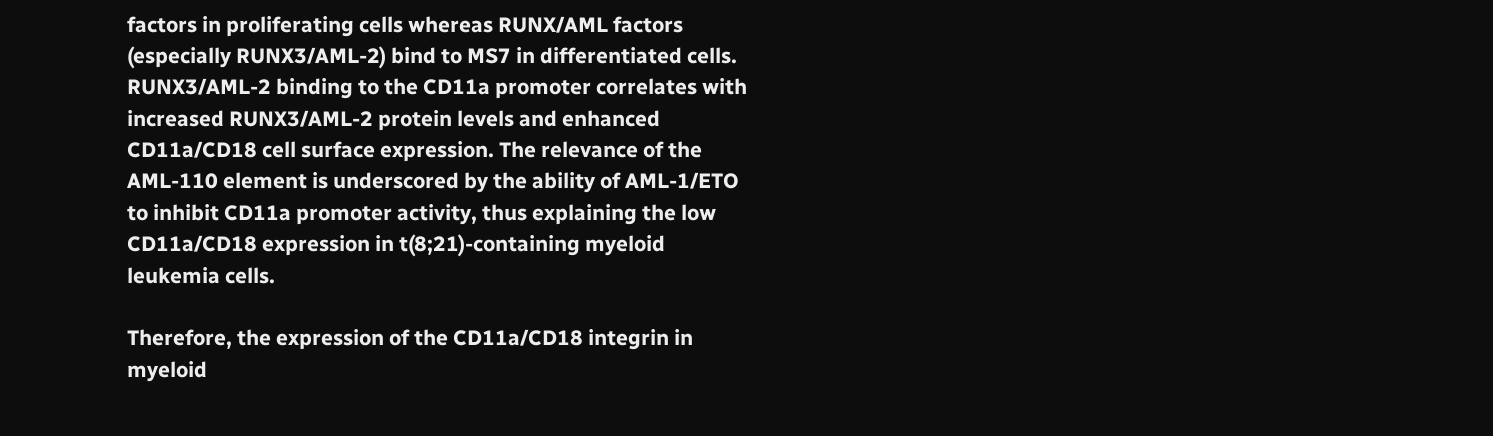factors in proliferating cells whereas RUNX/AML factors (especially RUNX3/AML-2) bind to MS7 in differentiated cells. RUNX3/AML-2 binding to the CD11a promoter correlates with increased RUNX3/AML-2 protein levels and enhanced CD11a/CD18 cell surface expression. The relevance of the AML-110 element is underscored by the ability of AML-1/ETO to inhibit CD11a promoter activity, thus explaining the low CD11a/CD18 expression in t(8;21)-containing myeloid leukemia cells.

Therefore, the expression of the CD11a/CD18 integrin in myeloid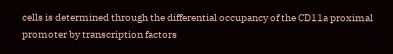cells is determined through the differential occupancy of the CD11a proximal promoter by transcription factors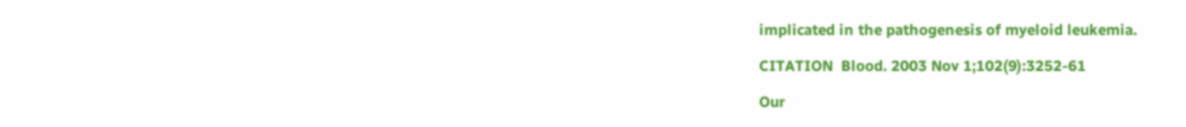implicated in the pathogenesis of myeloid leukemia.

CITATION  Blood. 2003 Nov 1;102(9):3252-61

Our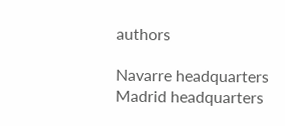authors

Navarre headquarters
Madrid headquarters